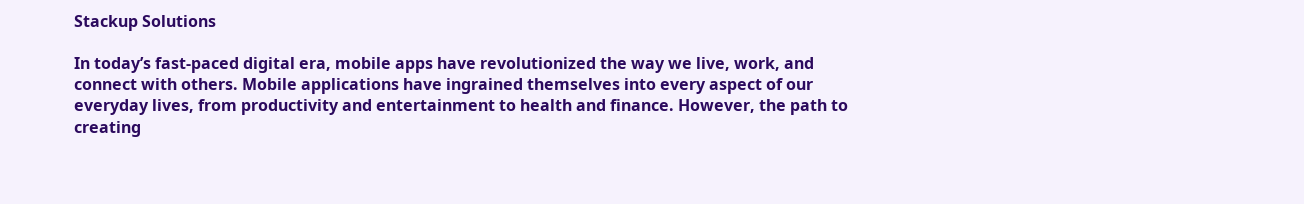Stackup Solutions

In today’s fast-paced digital era, mobile apps have revolutionized the way we live, work, and connect with others. Mobile applications have ingrained themselves into every aspect of our everyday lives, from productivity and entertainment to health and finance. However, the path to creating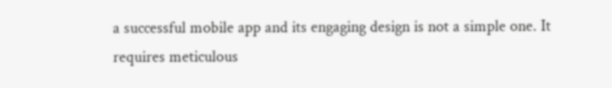a successful mobile app and its engaging design is not a simple one. It requires meticulous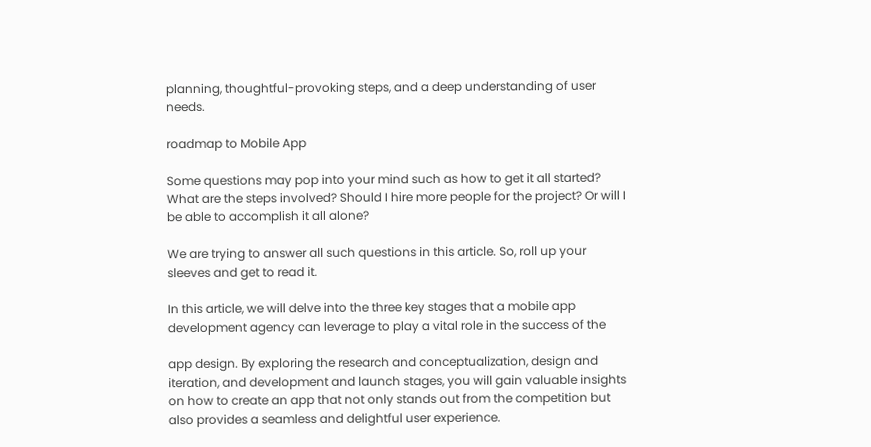planning, thoughtful-provoking steps, and a deep understanding of user needs.

roadmap to Mobile App

Some questions may pop into your mind such as how to get it all started? What are the steps involved? Should I hire more people for the project? Or will I be able to accomplish it all alone?

We are trying to answer all such questions in this article. So, roll up your sleeves and get to read it.

In this article, we will delve into the three key stages that a mobile app development agency can leverage to play a vital role in the success of the

app design. By exploring the research and conceptualization, design and iteration, and development and launch stages, you will gain valuable insights on how to create an app that not only stands out from the competition but also provides a seamless and delightful user experience.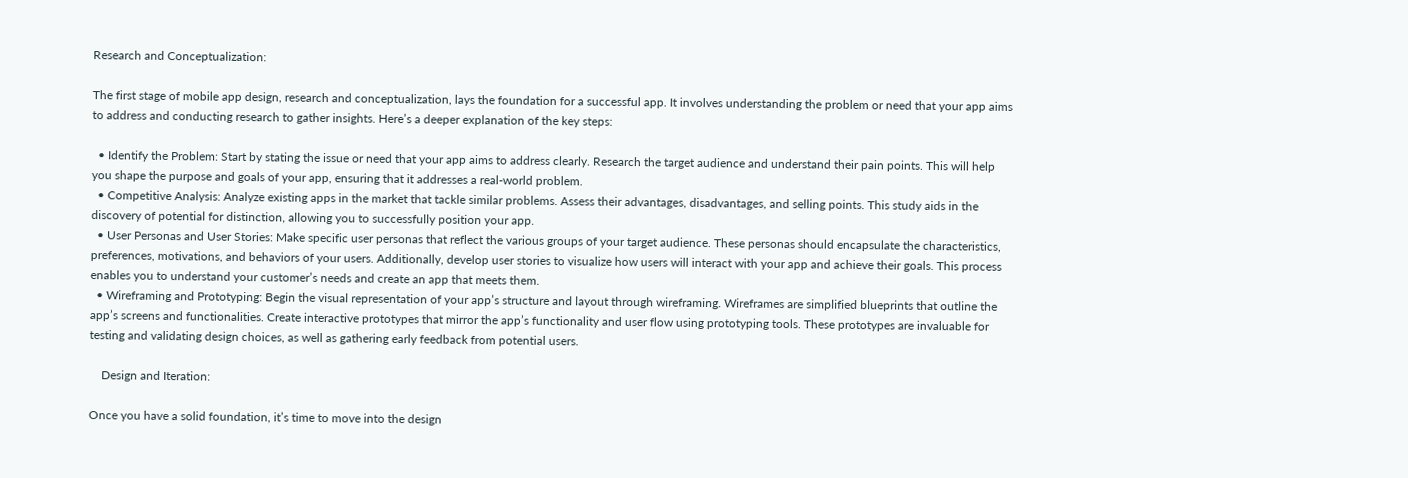Research and Conceptualization:

The first stage of mobile app design, research and conceptualization, lays the foundation for a successful app. It involves understanding the problem or need that your app aims to address and conducting research to gather insights. Here’s a deeper explanation of the key steps:

  • Identify the Problem: Start by stating the issue or need that your app aims to address clearly. Research the target audience and understand their pain points. This will help you shape the purpose and goals of your app, ensuring that it addresses a real-world problem.
  • Competitive Analysis: Analyze existing apps in the market that tackle similar problems. Assess their advantages, disadvantages, and selling points. This study aids in the discovery of potential for distinction, allowing you to successfully position your app.
  • User Personas and User Stories: Make specific user personas that reflect the various groups of your target audience. These personas should encapsulate the characteristics, preferences, motivations, and behaviors of your users. Additionally, develop user stories to visualize how users will interact with your app and achieve their goals. This process enables you to understand your customer’s needs and create an app that meets them.
  • Wireframing and Prototyping: Begin the visual representation of your app’s structure and layout through wireframing. Wireframes are simplified blueprints that outline the app’s screens and functionalities. Create interactive prototypes that mirror the app’s functionality and user flow using prototyping tools. These prototypes are invaluable for testing and validating design choices, as well as gathering early feedback from potential users.

    Design and Iteration:

Once you have a solid foundation, it’s time to move into the design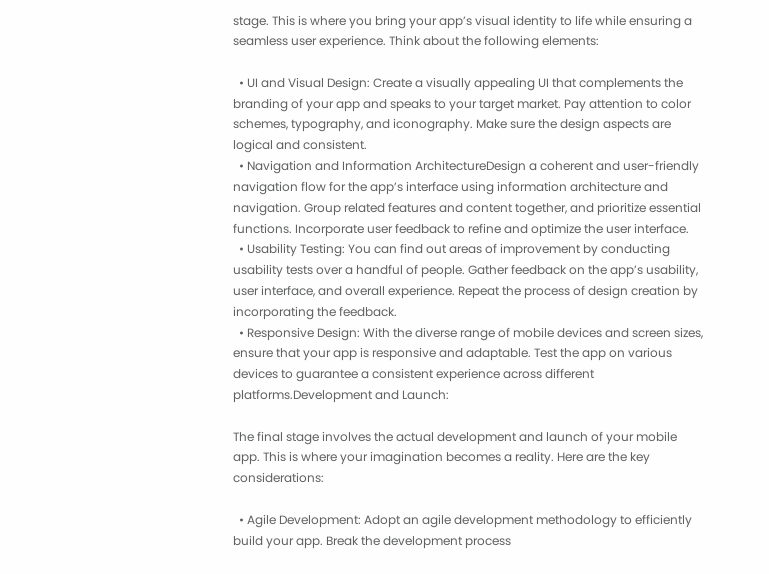stage. This is where you bring your app’s visual identity to life while ensuring a seamless user experience. Think about the following elements:

  • UI and Visual Design: Create a visually appealing UI that complements the branding of your app and speaks to your target market. Pay attention to color schemes, typography, and iconography. Make sure the design aspects are logical and consistent.
  • Navigation and Information ArchitectureDesign a coherent and user-friendly navigation flow for the app’s interface using information architecture and navigation. Group related features and content together, and prioritize essential functions. Incorporate user feedback to refine and optimize the user interface.
  • Usability Testing: You can find out areas of improvement by conducting usability tests over a handful of people. Gather feedback on the app’s usability, user interface, and overall experience. Repeat the process of design creation by incorporating the feedback.
  • Responsive Design: With the diverse range of mobile devices and screen sizes, ensure that your app is responsive and adaptable. Test the app on various devices to guarantee a consistent experience across different platforms.Development and Launch:

The final stage involves the actual development and launch of your mobile app. This is where your imagination becomes a reality. Here are the key considerations:

  • Agile Development: Adopt an agile development methodology to efficiently build your app. Break the development process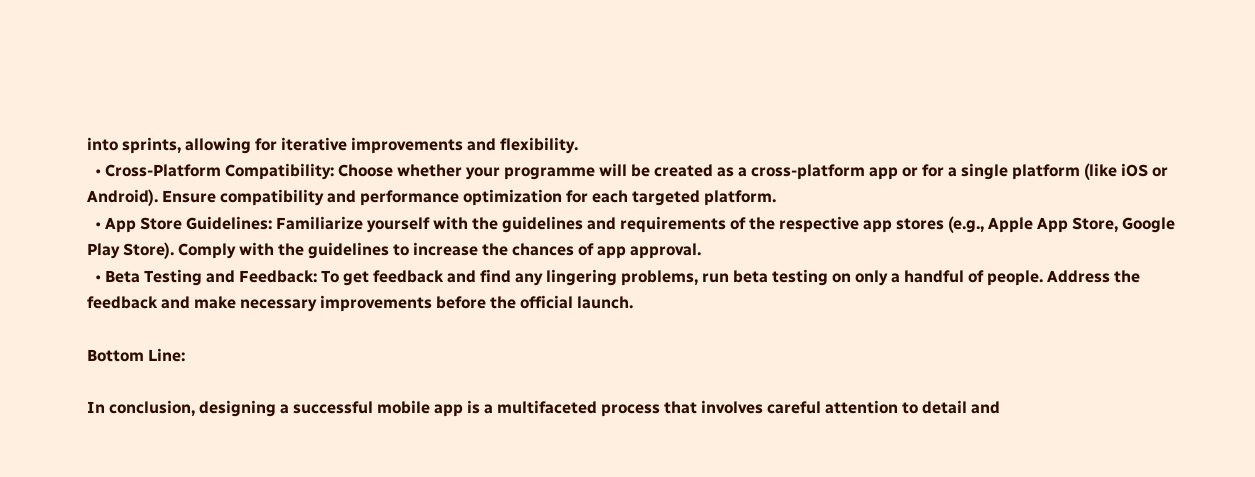into sprints, allowing for iterative improvements and flexibility.
  • Cross-Platform Compatibility: Choose whether your programme will be created as a cross-platform app or for a single platform (like iOS or Android). Ensure compatibility and performance optimization for each targeted platform.
  • App Store Guidelines: Familiarize yourself with the guidelines and requirements of the respective app stores (e.g., Apple App Store, Google Play Store). Comply with the guidelines to increase the chances of app approval.
  • Beta Testing and Feedback: To get feedback and find any lingering problems, run beta testing on only a handful of people. Address the feedback and make necessary improvements before the official launch.

Bottom Line:

In conclusion, designing a successful mobile app is a multifaceted process that involves careful attention to detail and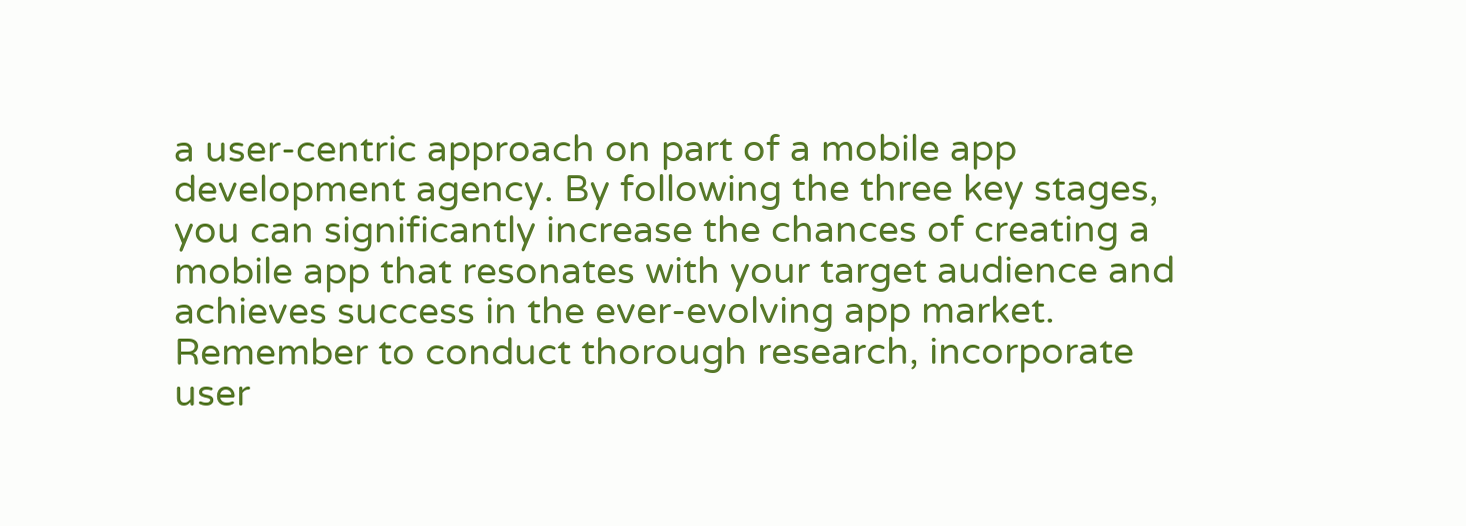a user-centric approach on part of a mobile app development agency. By following the three key stages, you can significantly increase the chances of creating a mobile app that resonates with your target audience and achieves success in the ever-evolving app market. Remember to conduct thorough research, incorporate user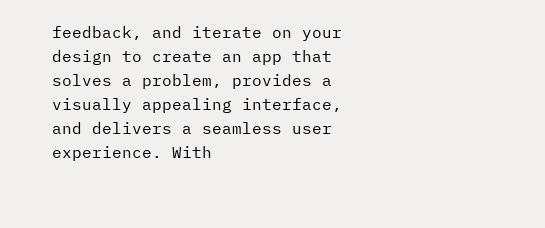feedback, and iterate on your design to create an app that solves a problem, provides a visually appealing interface, and delivers a seamless user experience. With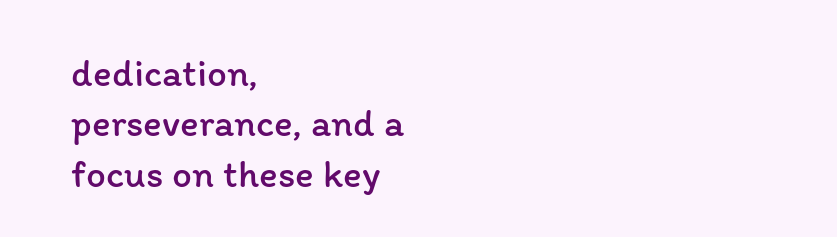dedication, perseverance, and a focus on these key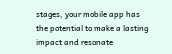stages, your mobile app has the potential to make a lasting impact and resonate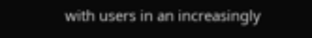with users in an increasingly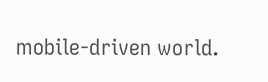mobile-driven world.